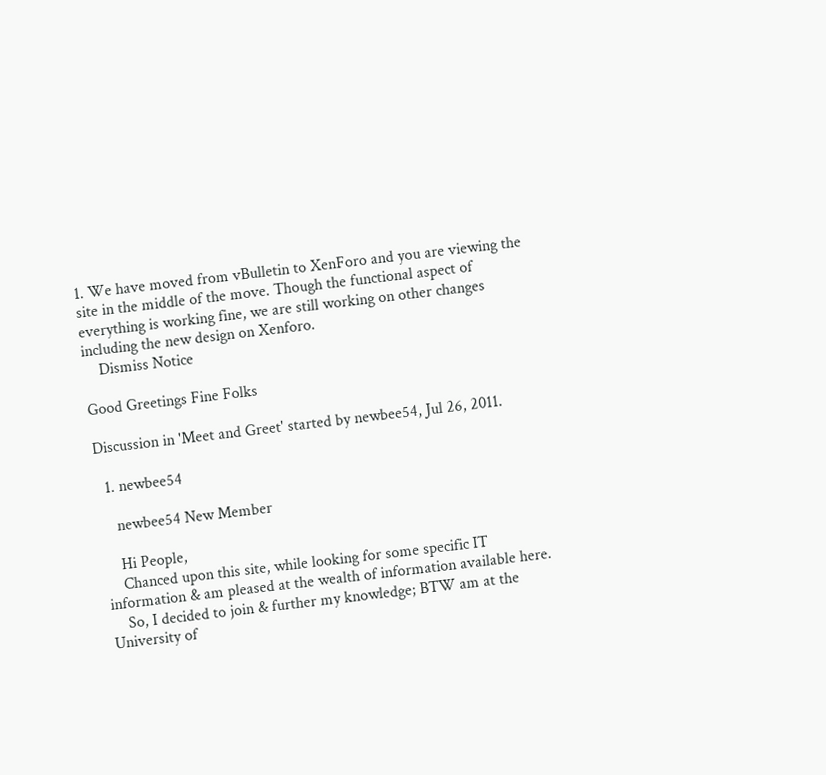1. We have moved from vBulletin to XenForo and you are viewing the site in the middle of the move. Though the functional aspect of everything is working fine, we are still working on other changes including the new design on Xenforo.
    Dismiss Notice

Good Greetings Fine Folks

Discussion in 'Meet and Greet' started by newbee54, Jul 26, 2011.

  1. newbee54

    newbee54 New Member

    Hi People,
    Chanced upon this site, while looking for some specific IT information & am pleased at the wealth of information available here.
    So, I decided to join & further my knowledge; BTW am at the University of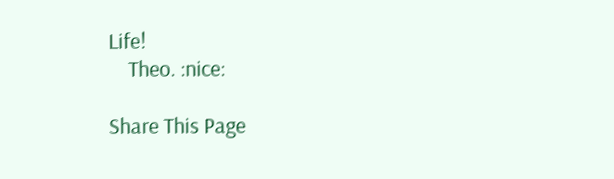Life!
    Theo. :nice:

Share This Page